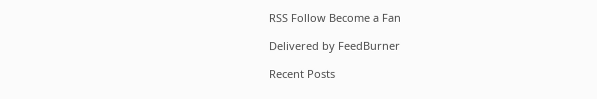RSS Follow Become a Fan

Delivered by FeedBurner

Recent Posts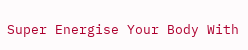Super Energise Your Body With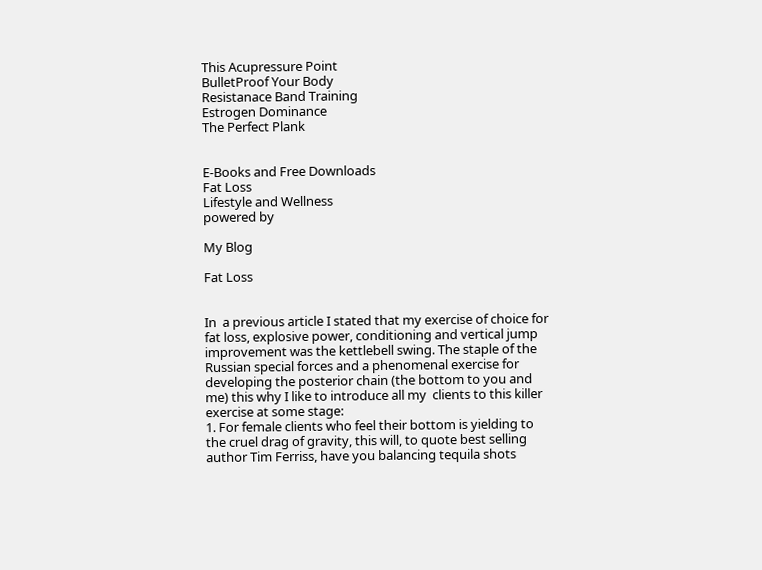This Acupressure Point
BulletProof Your Body
Resistanace Band Training
Estrogen Dominance
The Perfect Plank


E-Books and Free Downloads
Fat Loss
Lifestyle and Wellness
powered by

My Blog

Fat Loss


In  a previous article I stated that my exercise of choice for fat loss, explosive power, conditioning and vertical jump improvement was the kettlebell swing. The staple of the Russian special forces and a phenomenal exercise for developing the posterior chain (the bottom to you and me) this why I like to introduce all my  clients to this killer exercise at some stage:
1. For female clients who feel their bottom is yielding to the cruel drag of gravity, this will, to quote best selling author Tim Ferriss, have you balancing tequila shots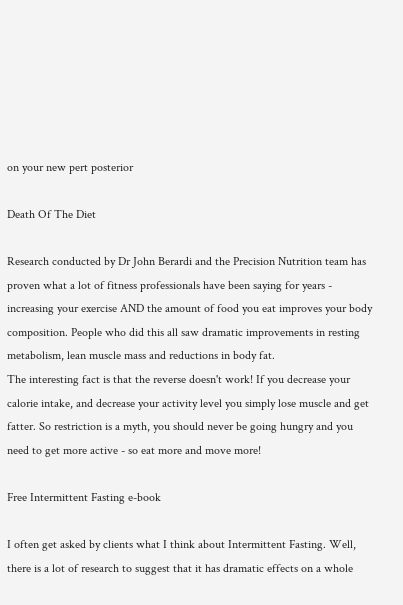on your new pert posterior

Death Of The Diet

Research conducted by Dr John Berardi and the Precision Nutrition team has proven what a lot of fitness professionals have been saying for years - increasing your exercise AND the amount of food you eat improves your body composition. People who did this all saw dramatic improvements in resting metabolism, lean muscle mass and reductions in body fat.
The interesting fact is that the reverse doesn't work! If you decrease your calorie intake, and decrease your activity level you simply lose muscle and get fatter. So restriction is a myth, you should never be going hungry and you need to get more active - so eat more and move more!

Free Intermittent Fasting e-book

I often get asked by clients what I think about Intermittent Fasting. Well, there is a lot of research to suggest that it has dramatic effects on a whole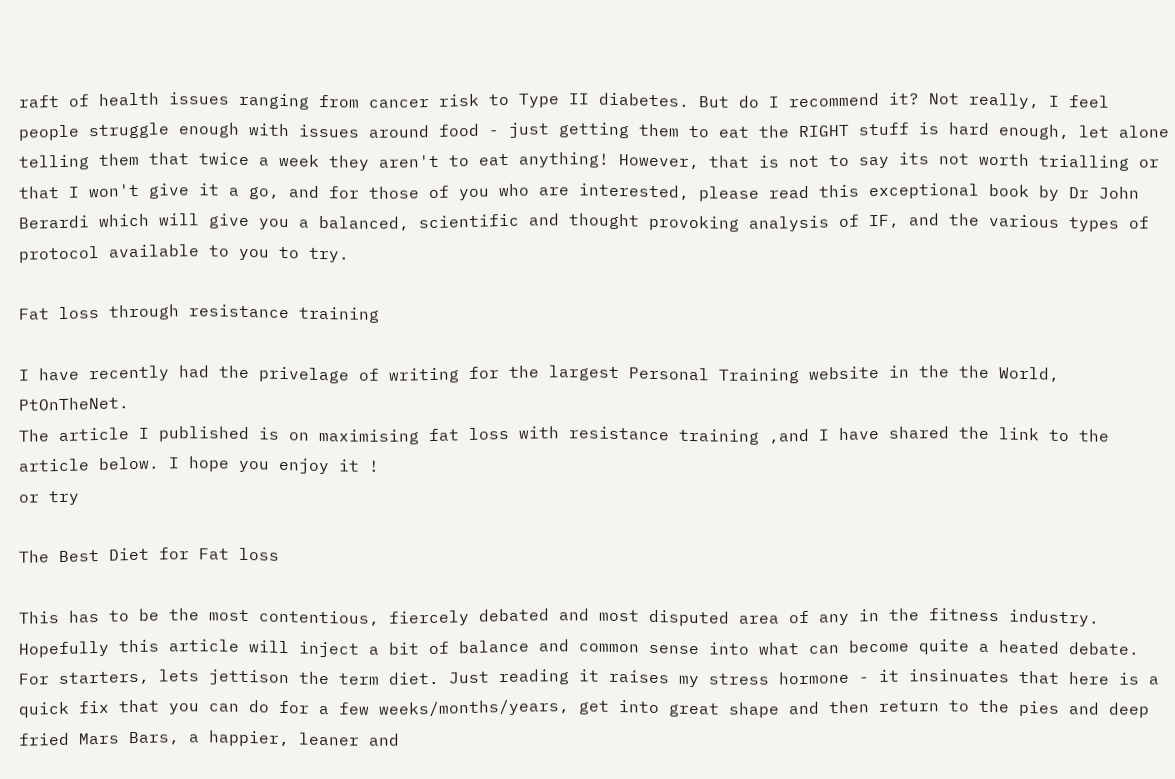raft of health issues ranging from cancer risk to Type II diabetes. But do I recommend it? Not really, I feel people struggle enough with issues around food - just getting them to eat the RIGHT stuff is hard enough, let alone telling them that twice a week they aren't to eat anything! However, that is not to say its not worth trialling or that I won't give it a go, and for those of you who are interested, please read this exceptional book by Dr John Berardi which will give you a balanced, scientific and thought provoking analysis of IF, and the various types of protocol available to you to try.

Fat loss through resistance training

I have recently had the privelage of writing for the largest Personal Training website in the the World, PtOnTheNet.
The article I published is on maximising fat loss with resistance training ,and I have shared the link to the article below. I hope you enjoy it !
or try

The Best Diet for Fat loss

This has to be the most contentious, fiercely debated and most disputed area of any in the fitness industry. Hopefully this article will inject a bit of balance and common sense into what can become quite a heated debate.
For starters, lets jettison the term diet. Just reading it raises my stress hormone - it insinuates that here is a quick fix that you can do for a few weeks/months/years, get into great shape and then return to the pies and deep fried Mars Bars, a happier, leaner and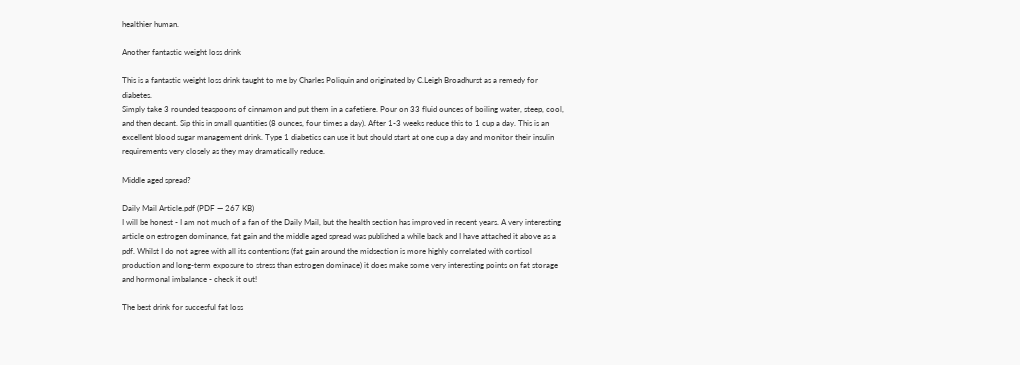healthier human.

Another fantastic weight loss drink

This is a fantastic weight loss drink taught to me by Charles Poliquin and originated by C.Leigh Broadhurst as a remedy for diabetes.
Simply take 3 rounded teaspoons of cinnamon and put them in a cafetiere. Pour on 33 fluid ounces of boiling water, steep, cool, and then decant. Sip this in small quantities (8 ounces, four times a day). After 1-3 weeks reduce this to 1 cup a day. This is an excellent blood sugar management drink. Type 1 diabetics can use it but should start at one cup a day and monitor their insulin requirements very closely as they may dramatically reduce.

Middle aged spread?

Daily Mail Article.pdf (PDF — 267 KB)
I will be honest - I am not much of a fan of the Daily Mail, but the health section has improved in recent years. A very interesting article on estrogen dominance, fat gain and the middle aged spread was published a while back and I have attached it above as a pdf. Whilst I do not agree with all its contentions (fat gain around the midsection is more highly correlated with cortisol production and long-term exposure to stress than estrogen dominace) it does make some very interesting points on fat storage and hormonal imbalance - check it out!

The best drink for succesful fat loss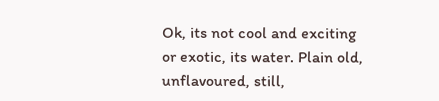Ok, its not cool and exciting or exotic, its water. Plain old, unflavoured, still,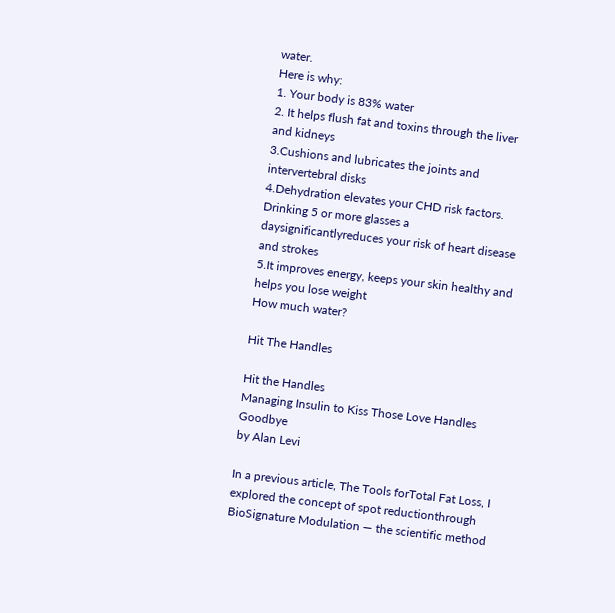water.
Here is why:
1. Your body is 83% water
2. It helps flush fat and toxins through the liver and kidneys
3.Cushions and lubricates the joints and intervertebral disks
4.Dehydration elevates your CHD risk factors. Drinking 5 or more glasses a daysignificantlyreduces your risk of heart disease and strokes
5.It improves energy, keeps your skin healthy and helps you lose weight
How much water?

Hit The Handles

Hit the Handles
Managing Insulin to Kiss Those Love Handles Goodbye
by Alan Levi

In a previous article, The Tools forTotal Fat Loss, I explored the concept of spot reductionthrough BioSignature Modulation — the scientific method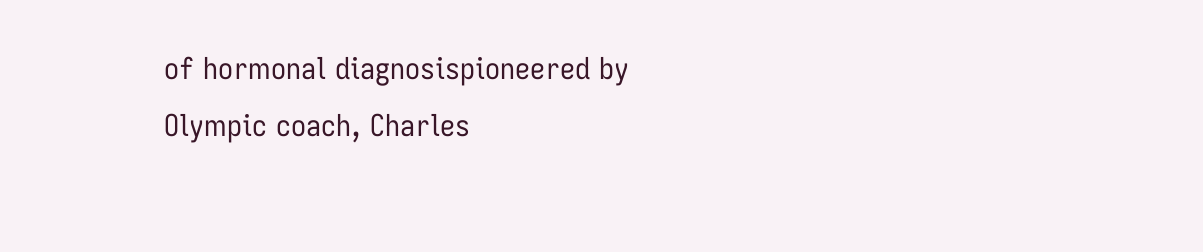of hormonal diagnosispioneered by Olympic coach, Charles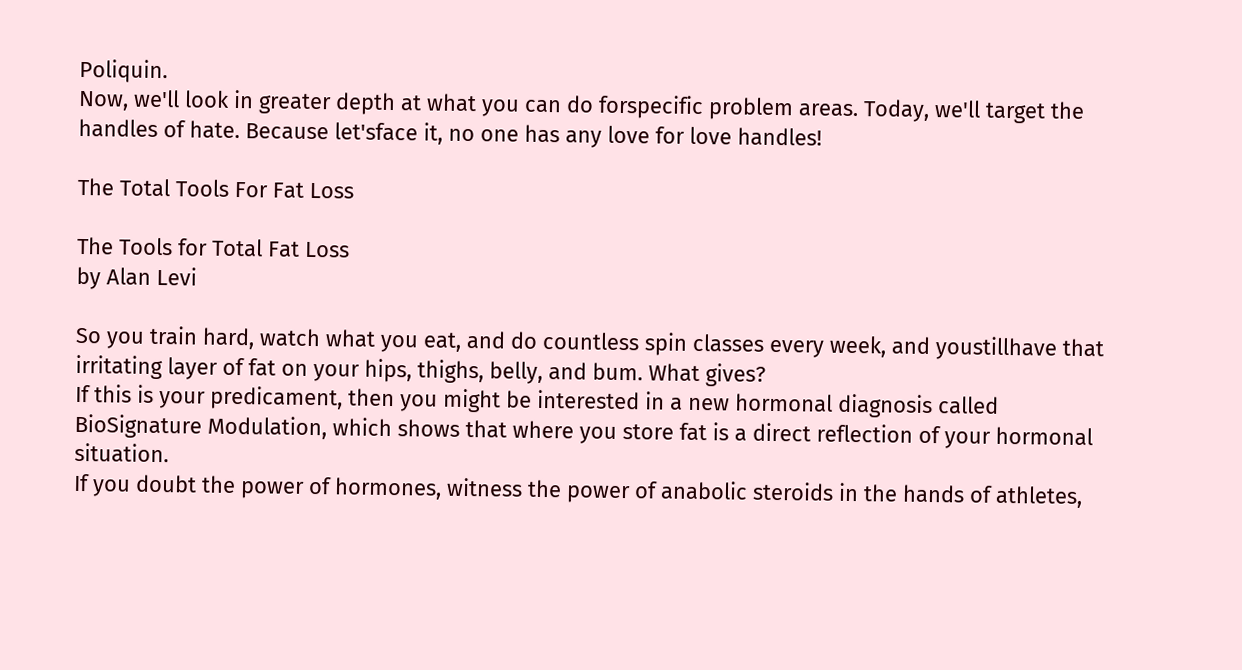Poliquin.
Now, we'll look in greater depth at what you can do forspecific problem areas. Today, we'll target the handles of hate. Because let'sface it, no one has any love for love handles!

The Total Tools For Fat Loss

The Tools for Total Fat Loss
by Alan Levi

So you train hard, watch what you eat, and do countless spin classes every week, and youstillhave that irritating layer of fat on your hips, thighs, belly, and bum. What gives?
If this is your predicament, then you might be interested in a new hormonal diagnosis called BioSignature Modulation, which shows that where you store fat is a direct reflection of your hormonal situation.
If you doubt the power of hormones, witness the power of anabolic steroids in the hands of athletes,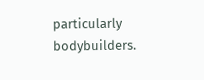particularly bodybuilders.